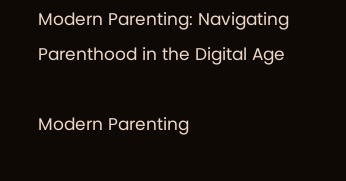Modern Parenting: Navigating Parenthood in the Digital Age

Modern Parenting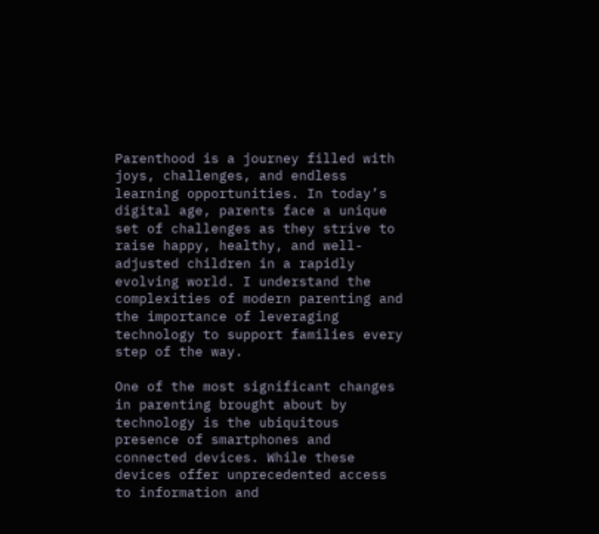Parenthood is a journey filled with joys, challenges, and endless learning opportunities. In today’s digital age, parents face a unique set of challenges as they strive to raise happy, healthy, and well-adjusted children in a rapidly evolving world. I understand the complexities of modern parenting and the importance of leveraging technology to support families every step of the way.

One of the most significant changes in parenting brought about by technology is the ubiquitous presence of smartphones and connected devices. While these devices offer unprecedented access to information and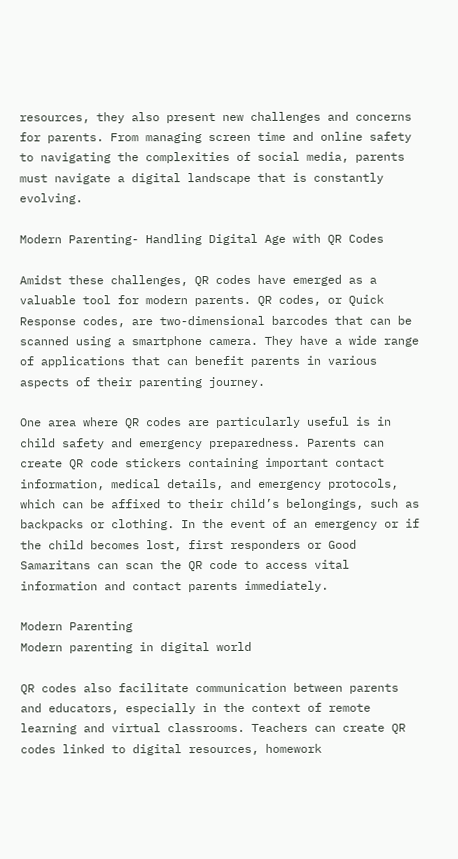resources, they also present new challenges and concerns for parents. From managing screen time and online safety to navigating the complexities of social media, parents must navigate a digital landscape that is constantly evolving.

Modern Parenting- Handling Digital Age with QR Codes

Amidst these challenges, QR codes have emerged as a valuable tool for modern parents. QR codes, or Quick Response codes, are two-dimensional barcodes that can be scanned using a smartphone camera. They have a wide range of applications that can benefit parents in various aspects of their parenting journey.

One area where QR codes are particularly useful is in child safety and emergency preparedness. Parents can create QR code stickers containing important contact information, medical details, and emergency protocols, which can be affixed to their child’s belongings, such as backpacks or clothing. In the event of an emergency or if the child becomes lost, first responders or Good Samaritans can scan the QR code to access vital information and contact parents immediately.

Modern Parenting
Modern parenting in digital world

QR codes also facilitate communication between parents and educators, especially in the context of remote learning and virtual classrooms. Teachers can create QR codes linked to digital resources, homework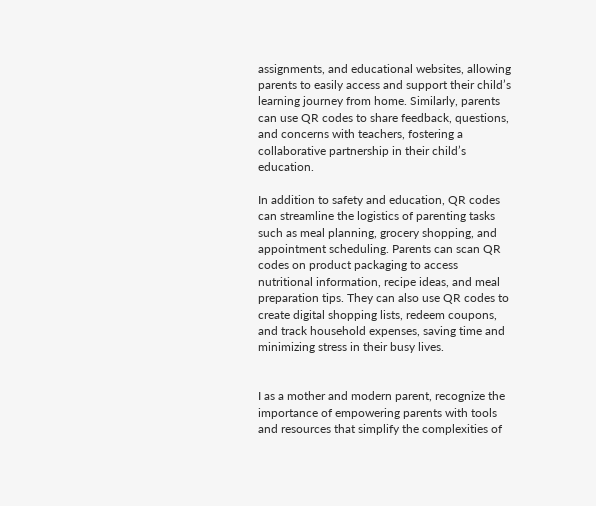assignments, and educational websites, allowing parents to easily access and support their child’s learning journey from home. Similarly, parents can use QR codes to share feedback, questions, and concerns with teachers, fostering a collaborative partnership in their child’s education.

In addition to safety and education, QR codes can streamline the logistics of parenting tasks such as meal planning, grocery shopping, and appointment scheduling. Parents can scan QR codes on product packaging to access nutritional information, recipe ideas, and meal preparation tips. They can also use QR codes to create digital shopping lists, redeem coupons, and track household expenses, saving time and minimizing stress in their busy lives.


I as a mother and modern parent, recognize the importance of empowering parents with tools and resources that simplify the complexities of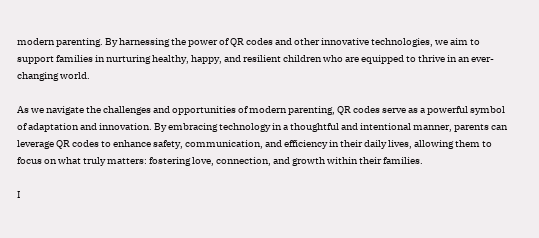modern parenting. By harnessing the power of QR codes and other innovative technologies, we aim to support families in nurturing healthy, happy, and resilient children who are equipped to thrive in an ever-changing world.

As we navigate the challenges and opportunities of modern parenting, QR codes serve as a powerful symbol of adaptation and innovation. By embracing technology in a thoughtful and intentional manner, parents can leverage QR codes to enhance safety, communication, and efficiency in their daily lives, allowing them to focus on what truly matters: fostering love, connection, and growth within their families.

I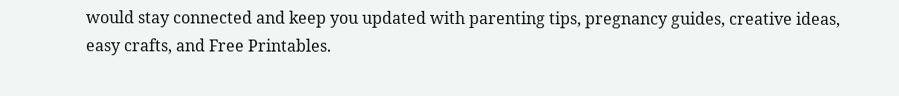would stay connected and keep you updated with parenting tips, pregnancy guides, creative ideas, easy crafts, and Free Printables.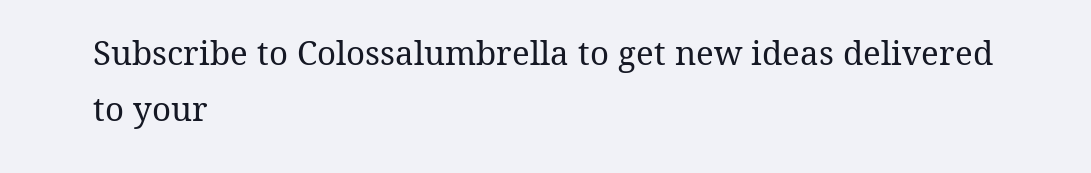Subscribe to Colossalumbrella to get new ideas delivered to your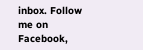inbox. Follow me on Facebook,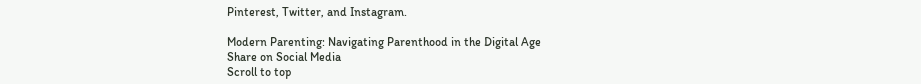Pinterest, Twitter, and Instagram.

Modern Parenting: Navigating Parenthood in the Digital Age
Share on Social Media
Scroll to top